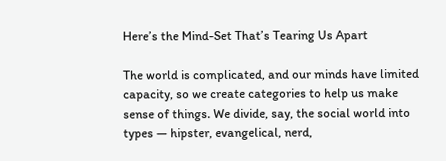Here’s the Mind-Set That’s Tearing Us Apart

The world is complicated, and our minds have limited capacity, so we create categories to help us make sense of things. We divide, say, the social world into types — hipster, evangelical, nerd,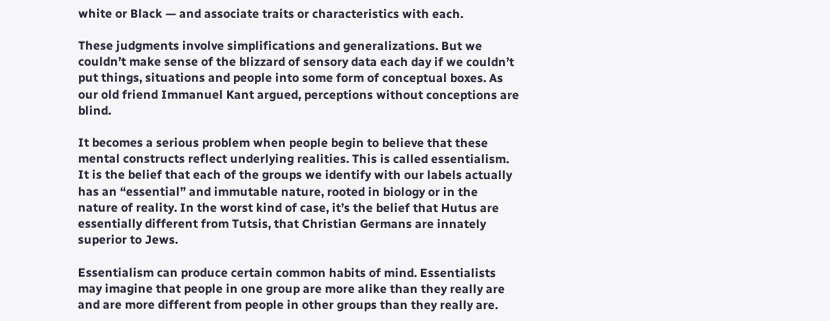white or Black — and associate traits or characteristics with each.

These judgments involve simplifications and generalizations. But we couldn’t make sense of the blizzard of sensory data each day if we couldn’t put things, situations and people into some form of conceptual boxes. As our old friend Immanuel Kant argued, perceptions without conceptions are blind.

It becomes a serious problem when people begin to believe that these mental constructs reflect underlying realities. This is called essentialism. It is the belief that each of the groups we identify with our labels actually has an “essential” and immutable nature, rooted in biology or in the nature of reality. In the worst kind of case, it’s the belief that Hutus are essentially different from Tutsis, that Christian Germans are innately superior to Jews.

Essentialism can produce certain common habits of mind. Essentialists may imagine that people in one group are more alike than they really are and are more different from people in other groups than they really are.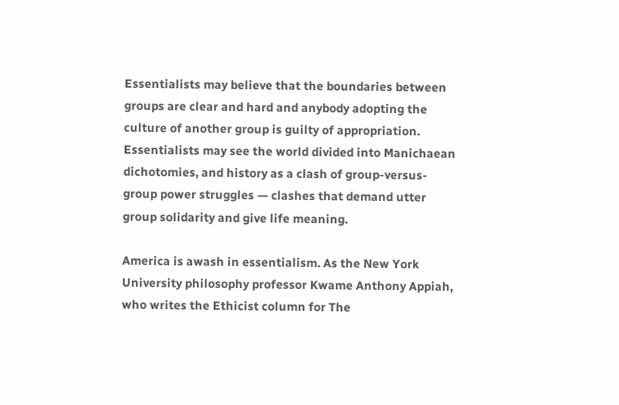Essentialists may believe that the boundaries between groups are clear and hard and anybody adopting the culture of another group is guilty of appropriation. Essentialists may see the world divided into Manichaean dichotomies, and history as a clash of group-versus-group power struggles — clashes that demand utter group solidarity and give life meaning.

America is awash in essentialism. As the New York University philosophy professor Kwame Anthony Appiah, who writes the Ethicist column for The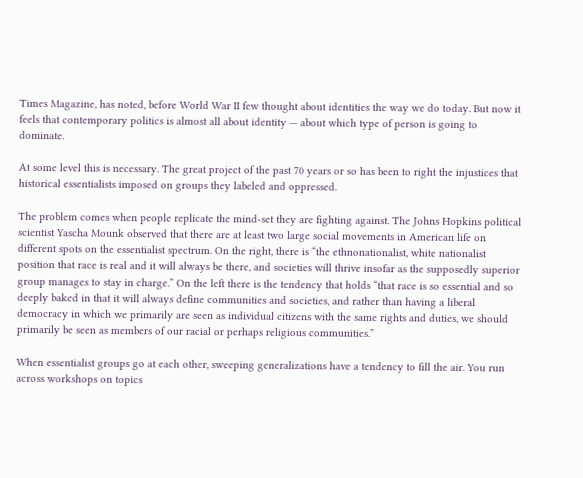Times Magazine, has noted, before World War II few thought about identities the way we do today. But now it feels that contemporary politics is almost all about identity — about which type of person is going to dominate.

At some level this is necessary. The great project of the past 70 years or so has been to right the injustices that historical essentialists imposed on groups they labeled and oppressed.

The problem comes when people replicate the mind-set they are fighting against. The Johns Hopkins political scientist Yascha Mounk observed that there are at least two large social movements in American life on different spots on the essentialist spectrum. On the right, there is “the ethnonationalist, white nationalist position that race is real and it will always be there, and societies will thrive insofar as the supposedly superior group manages to stay in charge.” On the left there is the tendency that holds “that race is so essential and so deeply baked in that it will always define communities and societies, and rather than having a liberal democracy in which we primarily are seen as individual citizens with the same rights and duties, we should primarily be seen as members of our racial or perhaps religious communities.”

When essentialist groups go at each other, sweeping generalizations have a tendency to fill the air. You run across workshops on topics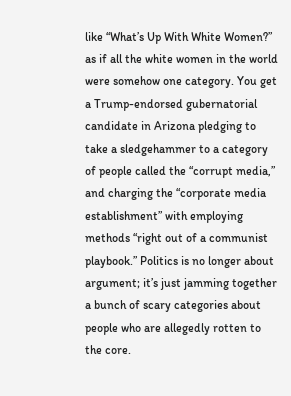like “What’s Up With White Women?” as if all the white women in the world were somehow one category. You get a Trump-endorsed gubernatorial candidate in Arizona pledging to take a sledgehammer to a category of people called the “corrupt media,” and charging the “corporate media establishment” with employing methods “right out of a communist playbook.” Politics is no longer about argument; it’s just jamming together a bunch of scary categories about people who are allegedly rotten to the core.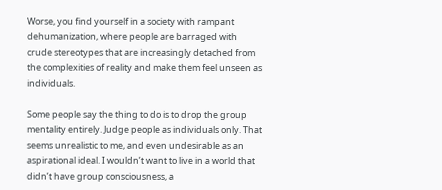Worse, you find yourself in a society with rampant dehumanization, where people are barraged with crude stereotypes that are increasingly detached from the complexities of reality and make them feel unseen as individuals.

Some people say the thing to do is to drop the group mentality entirely. Judge people as individuals only. That seems unrealistic to me, and even undesirable as an aspirational ideal. I wouldn’t want to live in a world that didn’t have group consciousness, a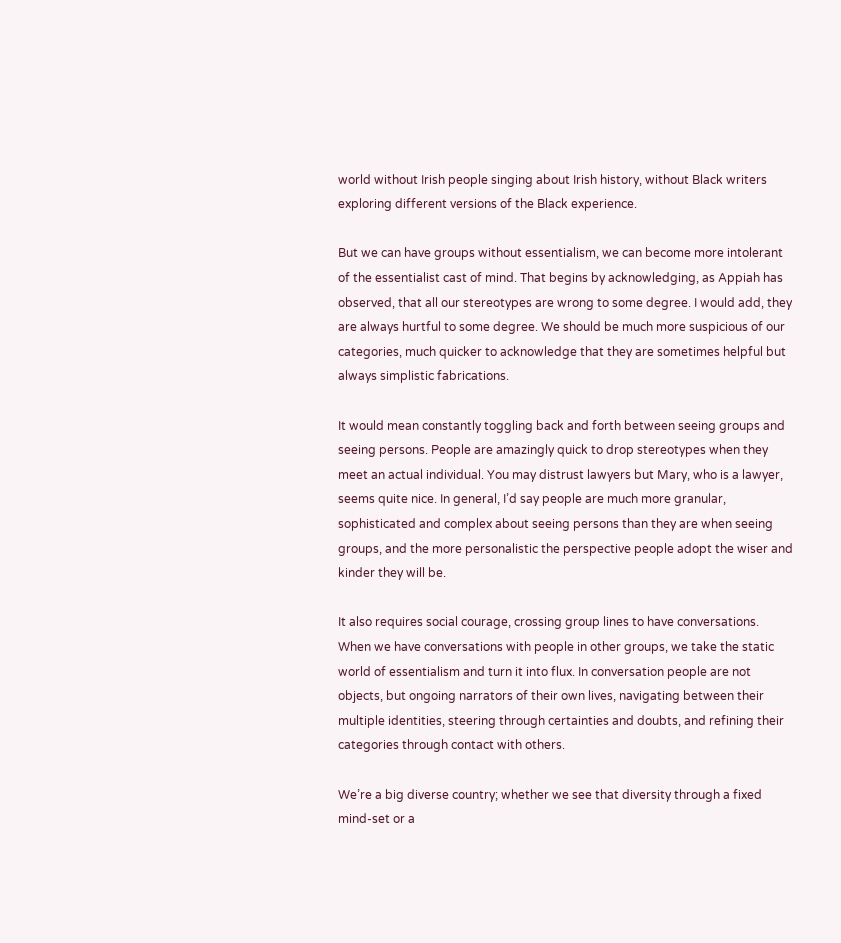world without Irish people singing about Irish history, without Black writers exploring different versions of the Black experience.

But we can have groups without essentialism, we can become more intolerant of the essentialist cast of mind. That begins by acknowledging, as Appiah has observed, that all our stereotypes are wrong to some degree. I would add, they are always hurtful to some degree. We should be much more suspicious of our categories, much quicker to acknowledge that they are sometimes helpful but always simplistic fabrications.

It would mean constantly toggling back and forth between seeing groups and seeing persons. People are amazingly quick to drop stereotypes when they meet an actual individual. You may distrust lawyers but Mary, who is a lawyer, seems quite nice. In general, I’d say people are much more granular, sophisticated and complex about seeing persons than they are when seeing groups, and the more personalistic the perspective people adopt the wiser and kinder they will be.

It also requires social courage, crossing group lines to have conversations. When we have conversations with people in other groups, we take the static world of essentialism and turn it into flux. In conversation people are not objects, but ongoing narrators of their own lives, navigating between their multiple identities, steering through certainties and doubts, and refining their categories through contact with others.

We’re a big diverse country; whether we see that diversity through a fixed mind-set or a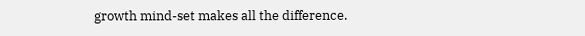growth mind-set makes all the difference.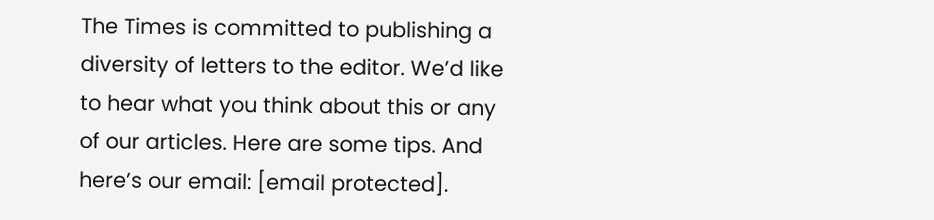The Times is committed to publishing a diversity of letters to the editor. We’d like to hear what you think about this or any of our articles. Here are some tips. And here’s our email: [email protected].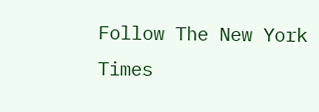Follow The New York Times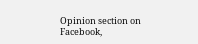Opinion section on Facebook,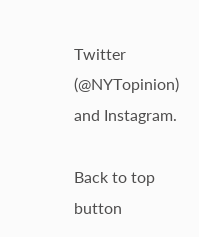Twitter (@NYTopinion) and Instagram.

Back to top button